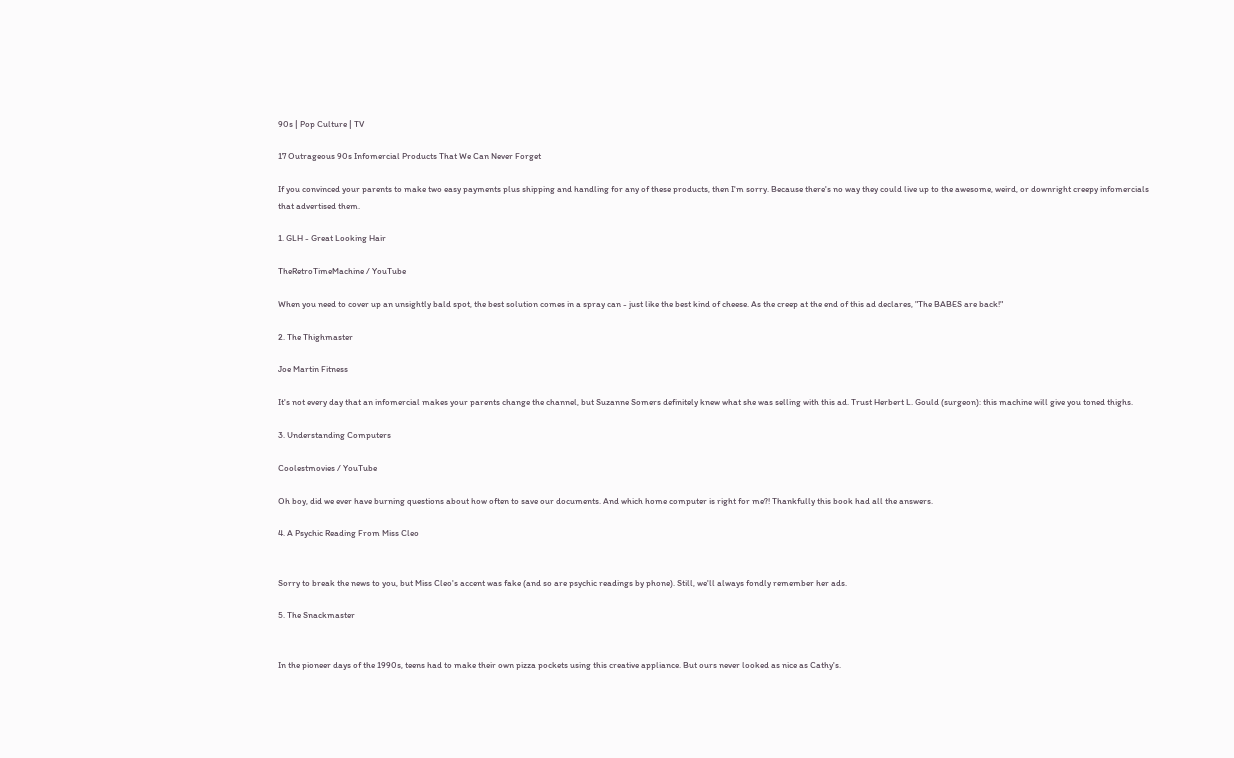90s | Pop Culture | TV

17 Outrageous 90s Infomercial Products That We Can Never Forget

If you convinced your parents to make two easy payments plus shipping and handling for any of these products, then I'm sorry. Because there's no way they could live up to the awesome, weird, or downright creepy infomercials that advertised them.

1. GLH - Great Looking Hair

TheRetroTimeMachine / YouTube

When you need to cover up an unsightly bald spot, the best solution comes in a spray can - just like the best kind of cheese. As the creep at the end of this ad declares, "The BABES are back!"

2. The Thighmaster

Joe Martin Fitness

It's not every day that an infomercial makes your parents change the channel, but Suzanne Somers definitely knew what she was selling with this ad. Trust Herbert L. Gould (surgeon): this machine will give you toned thighs.

3. Understanding Computers

Coolestmovies / YouTube

Oh boy, did we ever have burning questions about how often to save our documents. And which home computer is right for me?! Thankfully this book had all the answers.

4. A Psychic Reading From Miss Cleo


Sorry to break the news to you, but Miss Cleo's accent was fake (and so are psychic readings by phone). Still, we'll always fondly remember her ads.

5. The Snackmaster


In the pioneer days of the 1990s, teens had to make their own pizza pockets using this creative appliance. But ours never looked as nice as Cathy's.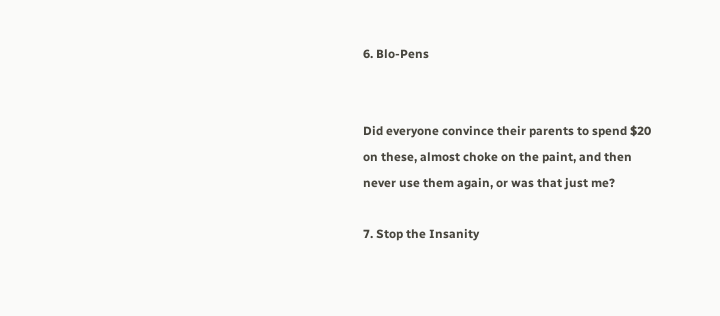6. Blo-Pens


Did everyone convince their parents to spend $20 on these, almost choke on the paint, and then never use them again, or was that just me?

7. Stop the Insanity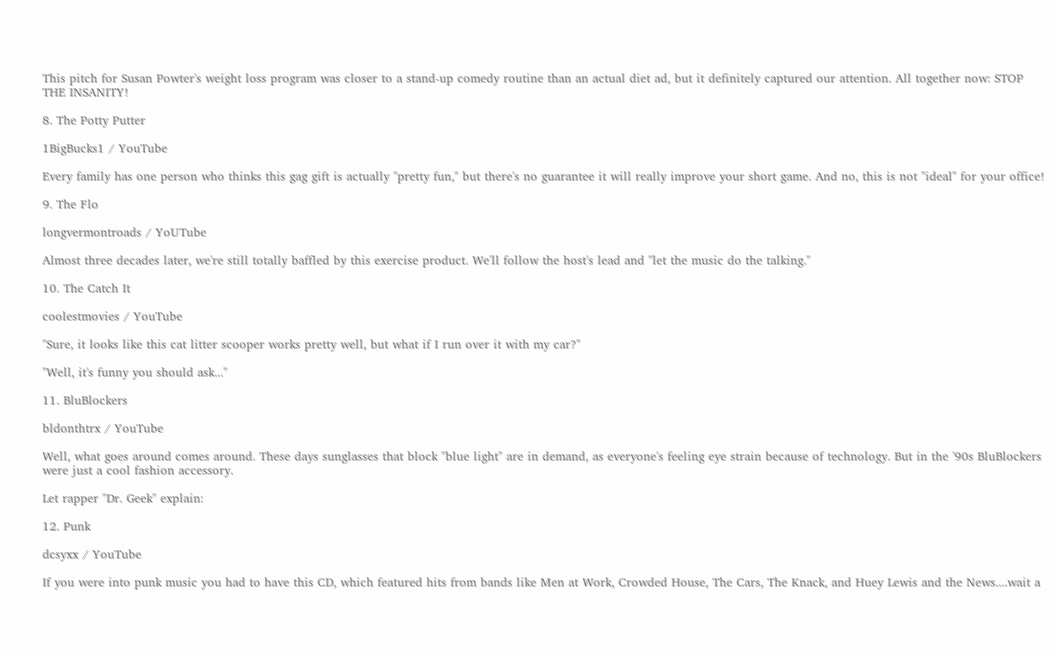This pitch for Susan Powter's weight loss program was closer to a stand-up comedy routine than an actual diet ad, but it definitely captured our attention. All together now: STOP THE INSANITY!

8. The Potty Putter

1BigBucks1 / YouTube

Every family has one person who thinks this gag gift is actually "pretty fun," but there's no guarantee it will really improve your short game. And no, this is not "ideal" for your office!

9. The Flo

longvermontroads / YoUTube

Almost three decades later, we're still totally baffled by this exercise product. We'll follow the host's lead and "let the music do the talking."

10. The Catch It

coolestmovies / YouTube

"Sure, it looks like this cat litter scooper works pretty well, but what if I run over it with my car?"

"Well, it's funny you should ask..."

11. BluBlockers

bldonthtrx / YouTube

Well, what goes around comes around. These days sunglasses that block "blue light" are in demand, as everyone's feeling eye strain because of technology. But in the '90s BluBlockers were just a cool fashion accessory.

Let rapper "Dr. Geek" explain:

12. Punk

dcsyxx / YouTube

If you were into punk music you had to have this CD, which featured hits from bands like Men at Work, Crowded House, The Cars, The Knack, and Huey Lewis and the News....wait a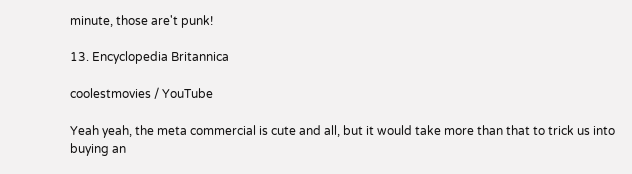minute, those are't punk!

13. Encyclopedia Britannica

coolestmovies / YouTube

Yeah yeah, the meta commercial is cute and all, but it would take more than that to trick us into buying an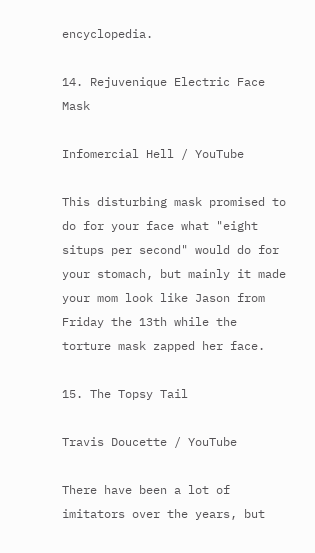encyclopedia.

14. Rejuvenique Electric Face Mask

Infomercial Hell / YouTube

This disturbing mask promised to do for your face what "eight situps per second" would do for your stomach, but mainly it made your mom look like Jason from Friday the 13th while the torture mask zapped her face.

15. The Topsy Tail

Travis Doucette / YouTube

There have been a lot of imitators over the years, but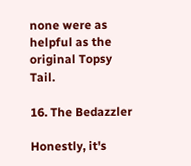none were as helpful as the original Topsy Tail.

16. The Bedazzler

Honestly, it's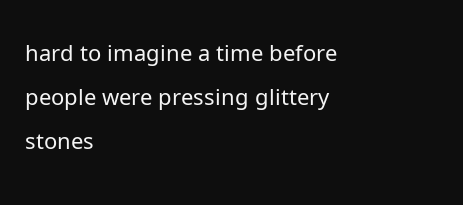hard to imagine a time before people were pressing glittery stones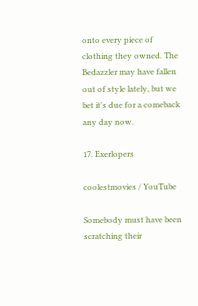onto every piece of clothing they owned. The Bedazzler may have fallen out of style lately, but we bet it's due for a comeback any day now.

17. Exerlopers

coolestmovies / YouTube

Somebody must have been scratching their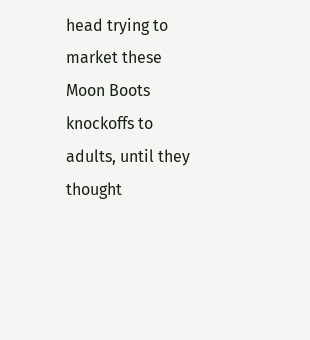head trying to market these Moon Boots knockoffs to adults, until they thought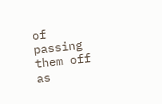of passing them off as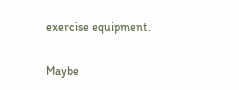exercise equipment.

Maybe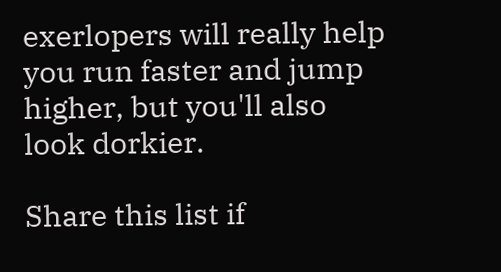exerlopers will really help you run faster and jump higher, but you'll also look dorkier.

Share this list if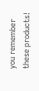you remember these products!